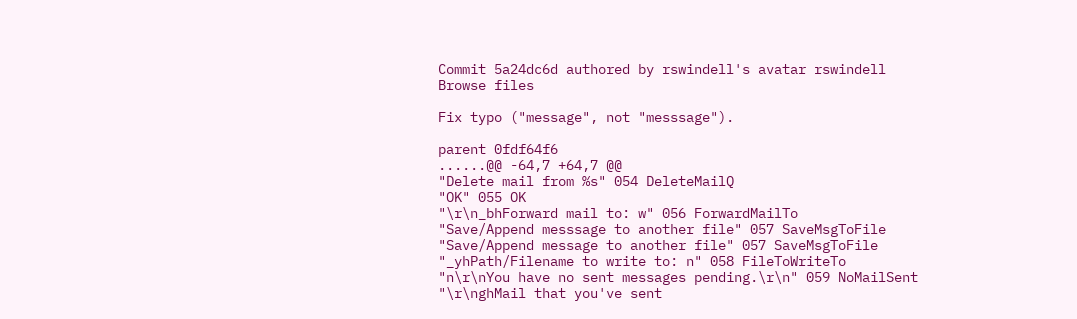Commit 5a24dc6d authored by rswindell's avatar rswindell
Browse files

Fix typo ("message", not "messsage").

parent 0fdf64f6
......@@ -64,7 +64,7 @@
"Delete mail from %s" 054 DeleteMailQ
"OK" 055 OK
"\r\n_bhForward mail to: w" 056 ForwardMailTo
"Save/Append messsage to another file" 057 SaveMsgToFile
"Save/Append message to another file" 057 SaveMsgToFile
"_yhPath/Filename to write to: n" 058 FileToWriteTo
"n\r\nYou have no sent messages pending.\r\n" 059 NoMailSent
"\r\nghMail that you've sent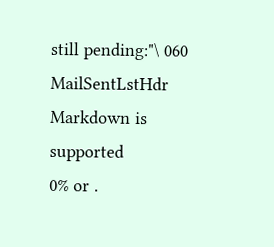still pending:"\ 060 MailSentLstHdr
Markdown is supported
0% or .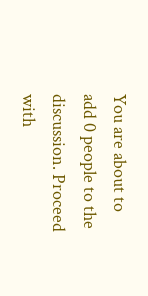You are about to add 0 people to the discussion. Proceed with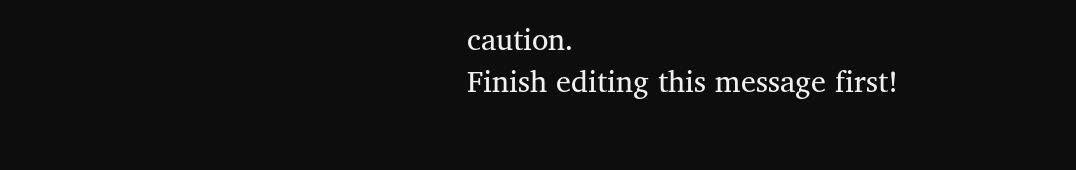caution.
Finish editing this message first!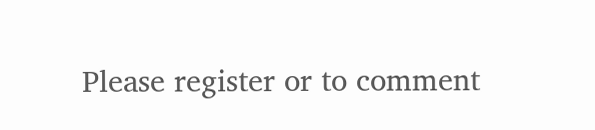Please register or to comment